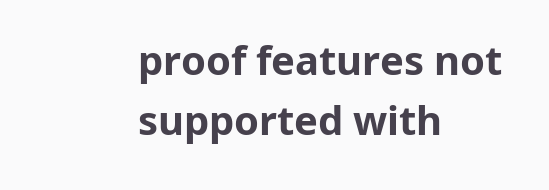proof features not supported with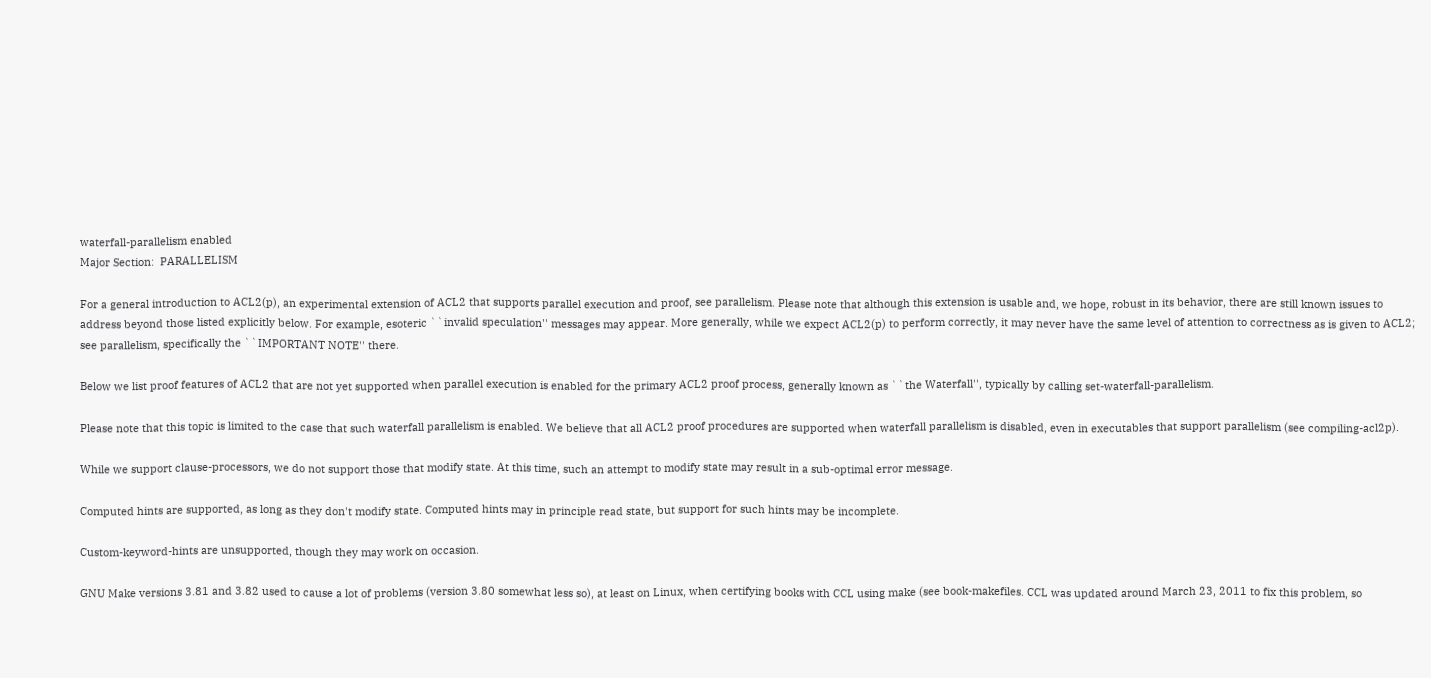waterfall-parallelism enabled
Major Section:  PARALLELISM

For a general introduction to ACL2(p), an experimental extension of ACL2 that supports parallel execution and proof, see parallelism. Please note that although this extension is usable and, we hope, robust in its behavior, there are still known issues to address beyond those listed explicitly below. For example, esoteric ``invalid speculation'' messages may appear. More generally, while we expect ACL2(p) to perform correctly, it may never have the same level of attention to correctness as is given to ACL2; see parallelism, specifically the ``IMPORTANT NOTE'' there.

Below we list proof features of ACL2 that are not yet supported when parallel execution is enabled for the primary ACL2 proof process, generally known as ``the Waterfall'', typically by calling set-waterfall-parallelism.

Please note that this topic is limited to the case that such waterfall parallelism is enabled. We believe that all ACL2 proof procedures are supported when waterfall parallelism is disabled, even in executables that support parallelism (see compiling-acl2p).

While we support clause-processors, we do not support those that modify state. At this time, such an attempt to modify state may result in a sub-optimal error message.

Computed hints are supported, as long as they don't modify state. Computed hints may in principle read state, but support for such hints may be incomplete.

Custom-keyword-hints are unsupported, though they may work on occasion.

GNU Make versions 3.81 and 3.82 used to cause a lot of problems (version 3.80 somewhat less so), at least on Linux, when certifying books with CCL using make (see book-makefiles. CCL was updated around March 23, 2011 to fix this problem, so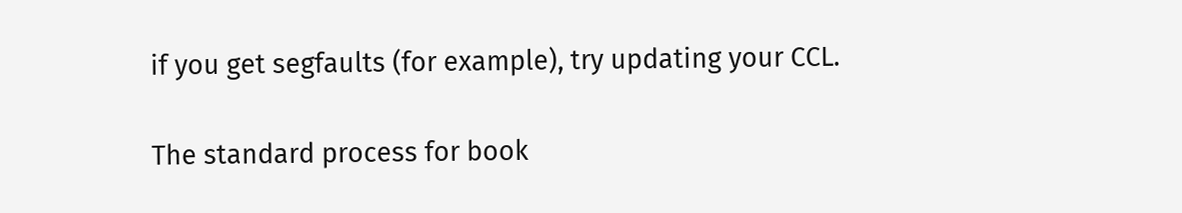if you get segfaults (for example), try updating your CCL.

The standard process for book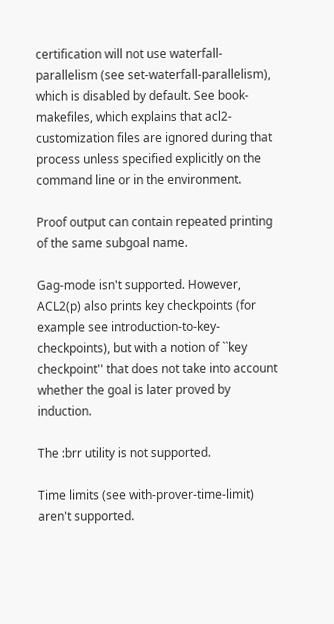certification will not use waterfall-parallelism (see set-waterfall-parallelism), which is disabled by default. See book-makefiles, which explains that acl2-customization files are ignored during that process unless specified explicitly on the command line or in the environment.

Proof output can contain repeated printing of the same subgoal name.

Gag-mode isn't supported. However, ACL2(p) also prints key checkpoints (for example see introduction-to-key-checkpoints), but with a notion of ``key checkpoint'' that does not take into account whether the goal is later proved by induction.

The :brr utility is not supported.

Time limits (see with-prover-time-limit) aren't supported.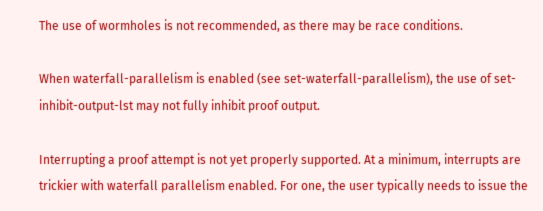The use of wormholes is not recommended, as there may be race conditions.

When waterfall-parallelism is enabled (see set-waterfall-parallelism), the use of set-inhibit-output-lst may not fully inhibit proof output.

Interrupting a proof attempt is not yet properly supported. At a minimum, interrupts are trickier with waterfall parallelism enabled. For one, the user typically needs to issue the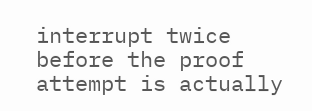interrupt twice before the proof attempt is actually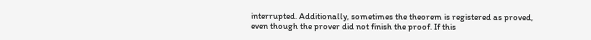interrupted. Additionally, sometimes the theorem is registered as proved, even though the prover did not finish the proof. If this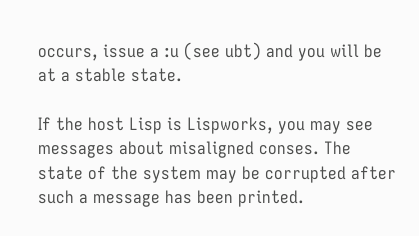occurs, issue a :u (see ubt) and you will be at a stable state.

If the host Lisp is Lispworks, you may see messages about misaligned conses. The state of the system may be corrupted after such a message has been printed.